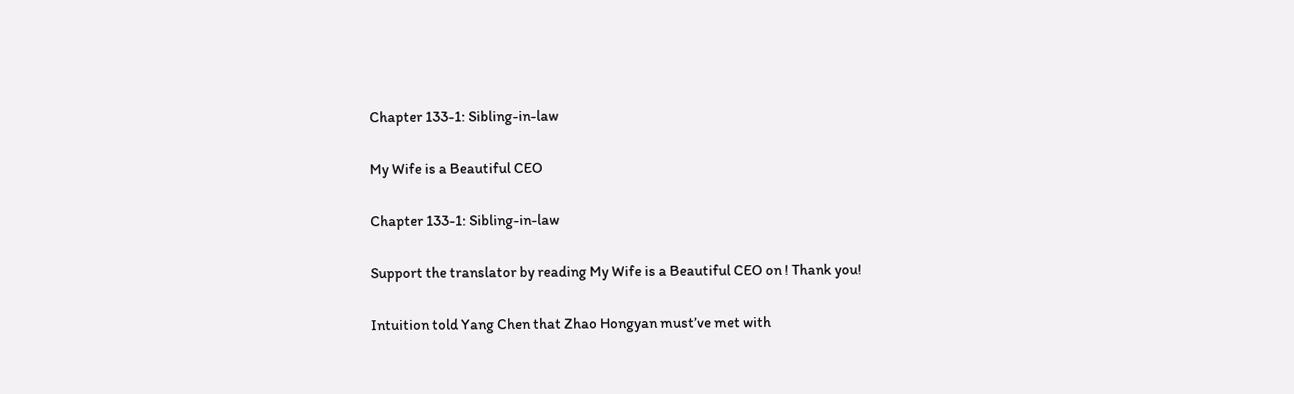Chapter 133-1: Sibling-in-law

My Wife is a Beautiful CEO

Chapter 133-1: Sibling-in-law

Support the translator by reading My Wife is a Beautiful CEO on ! Thank you!

Intuition told Yang Chen that Zhao Hongyan must’ve met with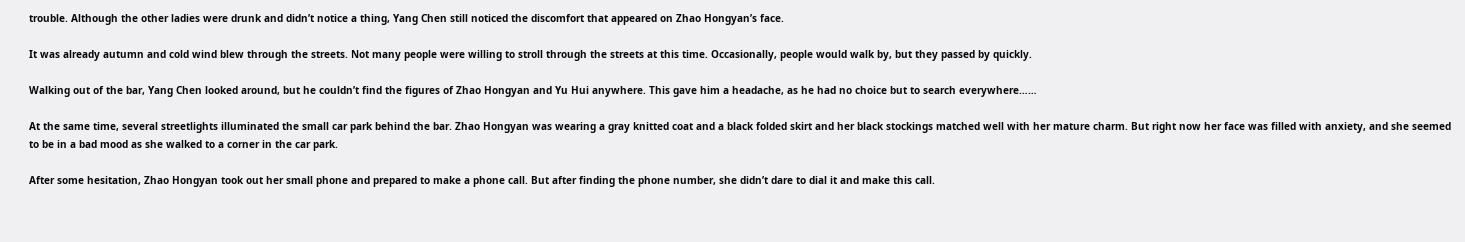trouble. Although the other ladies were drunk and didn’t notice a thing, Yang Chen still noticed the discomfort that appeared on Zhao Hongyan’s face.

It was already autumn and cold wind blew through the streets. Not many people were willing to stroll through the streets at this time. Occasionally, people would walk by, but they passed by quickly.

Walking out of the bar, Yang Chen looked around, but he couldn’t find the figures of Zhao Hongyan and Yu Hui anywhere. This gave him a headache, as he had no choice but to search everywhere……

At the same time, several streetlights illuminated the small car park behind the bar. Zhao Hongyan was wearing a gray knitted coat and a black folded skirt and her black stockings matched well with her mature charm. But right now her face was filled with anxiety, and she seemed to be in a bad mood as she walked to a corner in the car park.

After some hesitation, Zhao Hongyan took out her small phone and prepared to make a phone call. But after finding the phone number, she didn’t dare to dial it and make this call.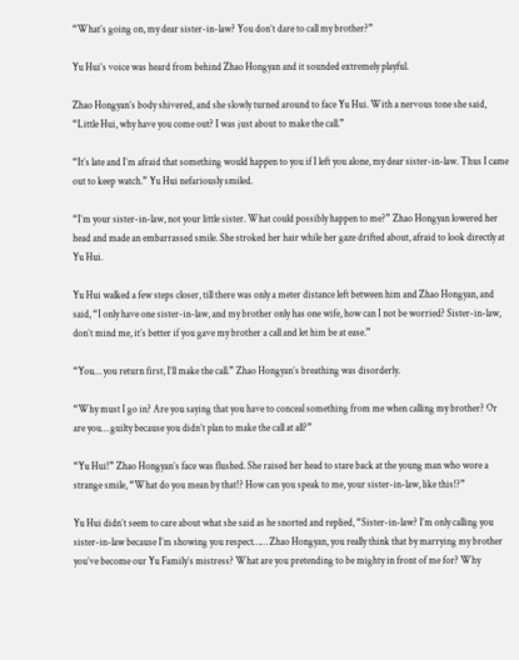“What’s going on, my dear sister-in-law? You don’t dare to call my brother?”

Yu Hui’s voice was heard from behind Zhao Hongyan and it sounded extremely playful.

Zhao Hongyan’s body shivered, and she slowly turned around to face Yu Hui. With a nervous tone she said, “Little Hui, why have you come out? I was just about to make the call.”

“It’s late and I’m afraid that something would happen to you if I left you alone, my dear sister-in-law. Thus I came out to keep watch.” Yu Hui nefariously smiled.

“I’m your sister-in-law, not your little sister. What could possibly happen to me?” Zhao Hongyan lowered her head and made an embarrassed smile. She stroked her hair while her gaze drifted about, afraid to look directly at Yu Hui.

Yu Hui walked a few steps closer, till there was only a meter distance left between him and Zhao Hongyan, and said, “I only have one sister-in-law, and my brother only has one wife, how can I not be worried? Sister-in-law, don’t mind me, it’s better if you gave my brother a call and let him be at ease.”

“You… you return first, I’ll make the call.” Zhao Hongyan’s breathing was disorderly.

“Why must I go in? Are you saying that you have to conceal something from me when calling my brother? Or are you… guilty because you didn’t plan to make the call at all?”

“Yu Hui!” Zhao Hongyan’s face was flushed. She raised her head to stare back at the young man who wore a strange smile, “What do you mean by that!? How can you speak to me, your sister-in-law, like this!?”

Yu Hui didn’t seem to care about what she said as he snorted and replied, “Sister-in-law? I’m only calling you sister-in-law because I’m showing you respect…… Zhao Hongyan, you really think that by marrying my brother you’ve become our Yu Family’s mistress? What are you pretending to be mighty in front of me for? Why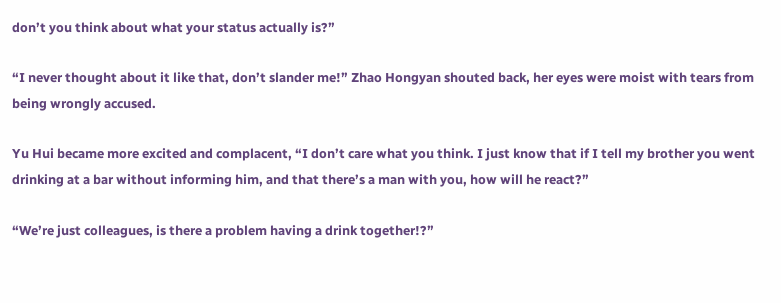don’t you think about what your status actually is?”

“I never thought about it like that, don’t slander me!” Zhao Hongyan shouted back, her eyes were moist with tears from being wrongly accused.

Yu Hui became more excited and complacent, “I don’t care what you think. I just know that if I tell my brother you went drinking at a bar without informing him, and that there’s a man with you, how will he react?”

“We’re just colleagues, is there a problem having a drink together!?”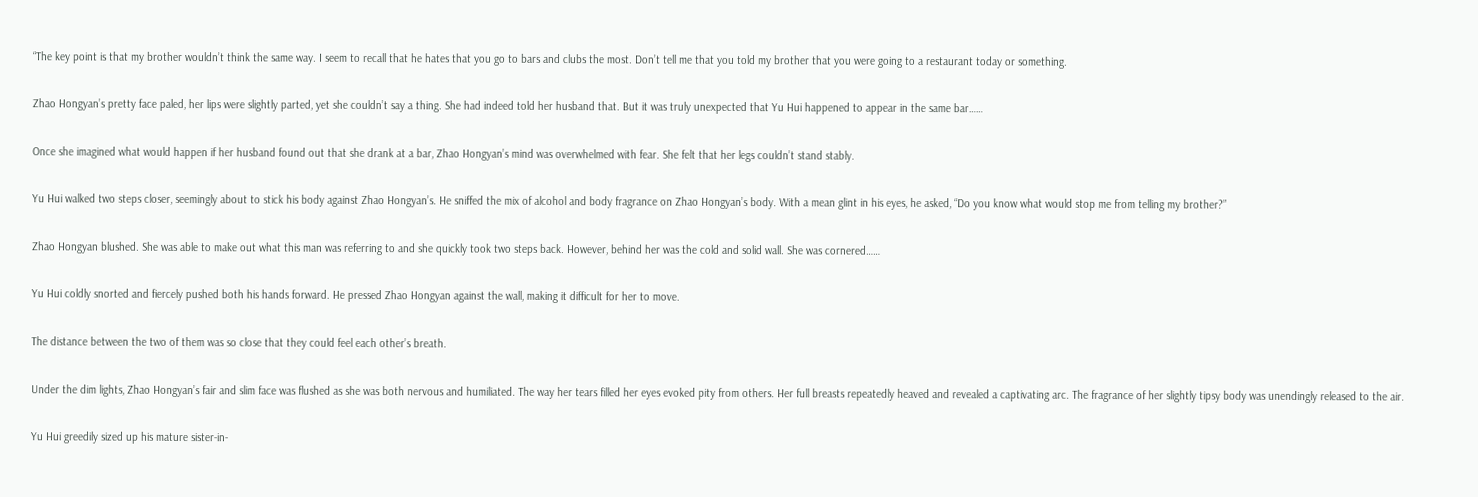“The key point is that my brother wouldn’t think the same way. I seem to recall that he hates that you go to bars and clubs the most. Don’t tell me that you told my brother that you were going to a restaurant today or something.

Zhao Hongyan’s pretty face paled, her lips were slightly parted, yet she couldn’t say a thing. She had indeed told her husband that. But it was truly unexpected that Yu Hui happened to appear in the same bar……

Once she imagined what would happen if her husband found out that she drank at a bar, Zhao Hongyan’s mind was overwhelmed with fear. She felt that her legs couldn’t stand stably.

Yu Hui walked two steps closer, seemingly about to stick his body against Zhao Hongyan’s. He sniffed the mix of alcohol and body fragrance on Zhao Hongyan’s body. With a mean glint in his eyes, he asked, “Do you know what would stop me from telling my brother?”

Zhao Hongyan blushed. She was able to make out what this man was referring to and she quickly took two steps back. However, behind her was the cold and solid wall. She was cornered……

Yu Hui coldly snorted and fiercely pushed both his hands forward. He pressed Zhao Hongyan against the wall, making it difficult for her to move.

The distance between the two of them was so close that they could feel each other’s breath.

Under the dim lights, Zhao Hongyan’s fair and slim face was flushed as she was both nervous and humiliated. The way her tears filled her eyes evoked pity from others. Her full breasts repeatedly heaved and revealed a captivating arc. The fragrance of her slightly tipsy body was unendingly released to the air.

Yu Hui greedily sized up his mature sister-in-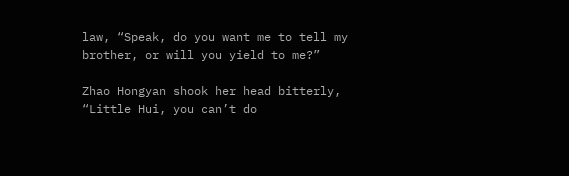law, “Speak, do you want me to tell my brother, or will you yield to me?”

Zhao Hongyan shook her head bitterly, “Little Hui, you can’t do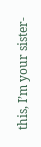this, I’m your sister-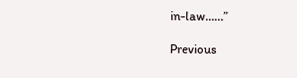in-law……”

Previous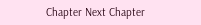Chapter Next Chapter